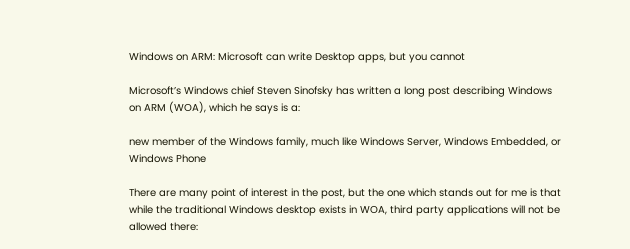Windows on ARM: Microsoft can write Desktop apps, but you cannot

Microsoft’s Windows chief Steven Sinofsky has written a long post describing Windows on ARM (WOA), which he says is a:

new member of the Windows family, much like Windows Server, Windows Embedded, or Windows Phone

There are many point of interest in the post, but the one which stands out for me is that while the traditional Windows desktop exists in WOA, third party applications will not be allowed there: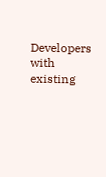Developers with existing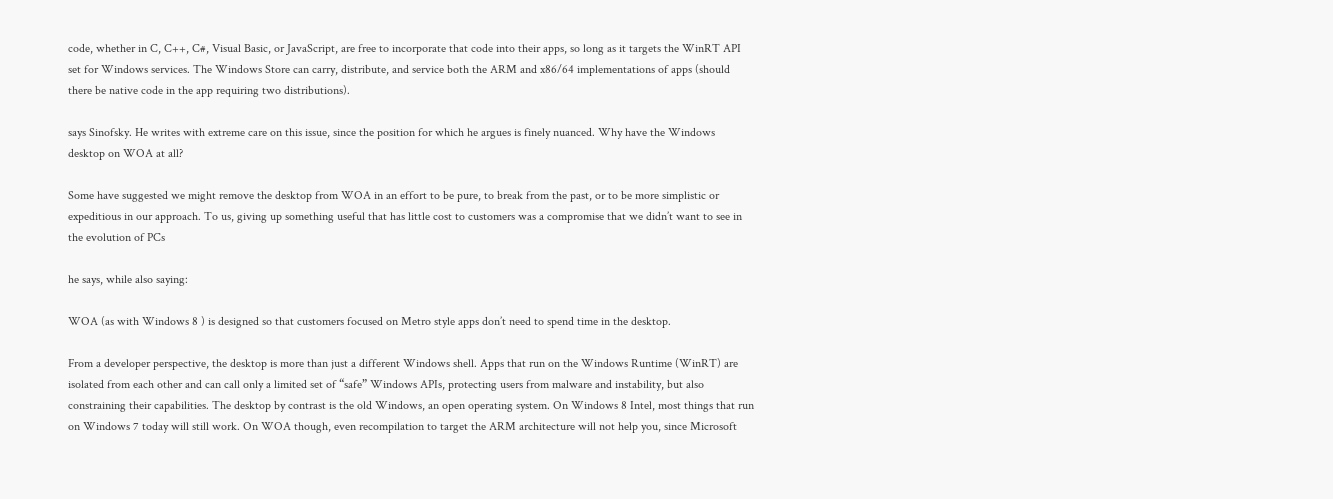code, whether in C, C++, C#, Visual Basic, or JavaScript, are free to incorporate that code into their apps, so long as it targets the WinRT API set for Windows services. The Windows Store can carry, distribute, and service both the ARM and x86/64 implementations of apps (should there be native code in the app requiring two distributions).

says Sinofsky. He writes with extreme care on this issue, since the position for which he argues is finely nuanced. Why have the Windows desktop on WOA at all?

Some have suggested we might remove the desktop from WOA in an effort to be pure, to break from the past, or to be more simplistic or expeditious in our approach. To us, giving up something useful that has little cost to customers was a compromise that we didn’t want to see in the evolution of PCs

he says, while also saying:

WOA (as with Windows 8 ) is designed so that customers focused on Metro style apps don’t need to spend time in the desktop.

From a developer perspective, the desktop is more than just a different Windows shell. Apps that run on the Windows Runtime (WinRT) are isolated from each other and can call only a limited set of “safe” Windows APIs, protecting users from malware and instability, but also constraining their capabilities. The desktop by contrast is the old Windows, an open operating system. On Windows 8 Intel, most things that run on Windows 7 today will still work. On WOA though, even recompilation to target the ARM architecture will not help you, since Microsoft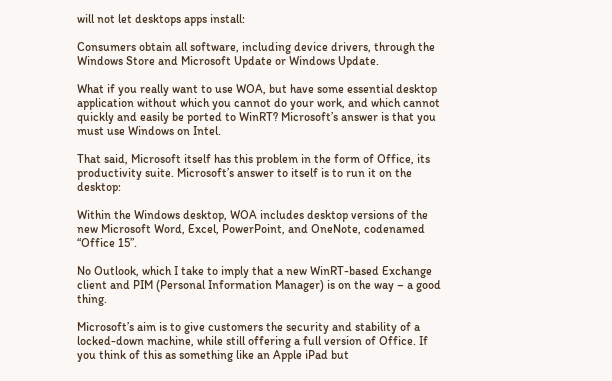will not let desktops apps install:

Consumers obtain all software, including device drivers, through the Windows Store and Microsoft Update or Windows Update.

What if you really want to use WOA, but have some essential desktop application without which you cannot do your work, and which cannot quickly and easily be ported to WinRT? Microsoft’s answer is that you must use Windows on Intel.

That said, Microsoft itself has this problem in the form of Office, its productivity suite. Microsoft’s answer to itself is to run it on the desktop:

Within the Windows desktop, WOA includes desktop versions of the new Microsoft Word, Excel, PowerPoint, and OneNote, codenamed “Office 15”.

No Outlook, which I take to imply that a new WinRT-based Exchange client and PIM (Personal Information Manager) is on the way – a good thing.

Microsoft’s aim is to give customers the security and stability of a locked-down machine, while still offering a full version of Office. If you think of this as something like an Apple iPad but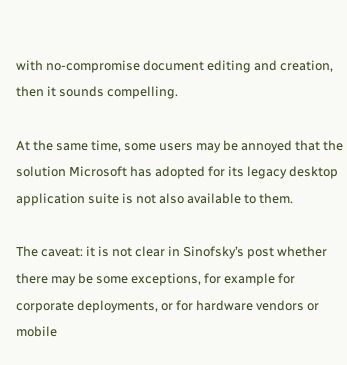with no-compromise document editing and creation, then it sounds compelling.

At the same time, some users may be annoyed that the solution Microsoft has adopted for its legacy desktop application suite is not also available to them.

The caveat: it is not clear in Sinofsky’s post whether there may be some exceptions, for example for corporate deployments, or for hardware vendors or mobile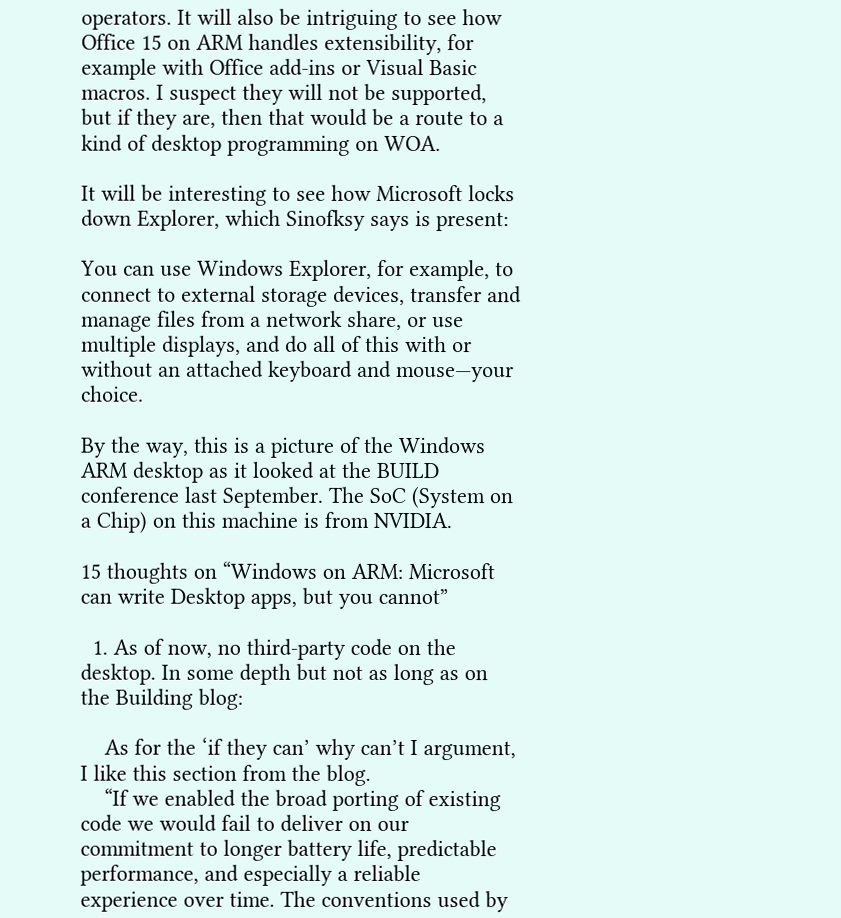operators. It will also be intriguing to see how Office 15 on ARM handles extensibility, for example with Office add-ins or Visual Basic macros. I suspect they will not be supported, but if they are, then that would be a route to a kind of desktop programming on WOA.

It will be interesting to see how Microsoft locks down Explorer, which Sinofksy says is present:

You can use Windows Explorer, for example, to connect to external storage devices, transfer and manage files from a network share, or use multiple displays, and do all of this with or without an attached keyboard and mouse—your choice.

By the way, this is a picture of the Windows ARM desktop as it looked at the BUILD conference last September. The SoC (System on a Chip) on this machine is from NVIDIA.

15 thoughts on “Windows on ARM: Microsoft can write Desktop apps, but you cannot”

  1. As of now, no third-party code on the desktop. In some depth but not as long as on the Building blog:

    As for the ‘if they can’ why can’t I argument, I like this section from the blog.
    “If we enabled the broad porting of existing code we would fail to deliver on our commitment to longer battery life, predictable performance, and especially a reliable experience over time. The conventions used by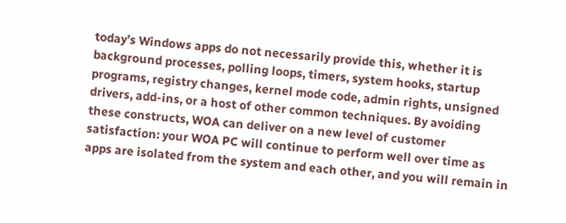today’s Windows apps do not necessarily provide this, whether it is background processes, polling loops, timers, system hooks, startup programs, registry changes, kernel mode code, admin rights, unsigned drivers, add-ins, or a host of other common techniques. By avoiding these constructs, WOA can deliver on a new level of customer satisfaction: your WOA PC will continue to perform well over time as apps are isolated from the system and each other, and you will remain in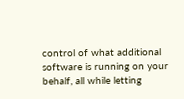control of what additional software is running on your behalf, all while letting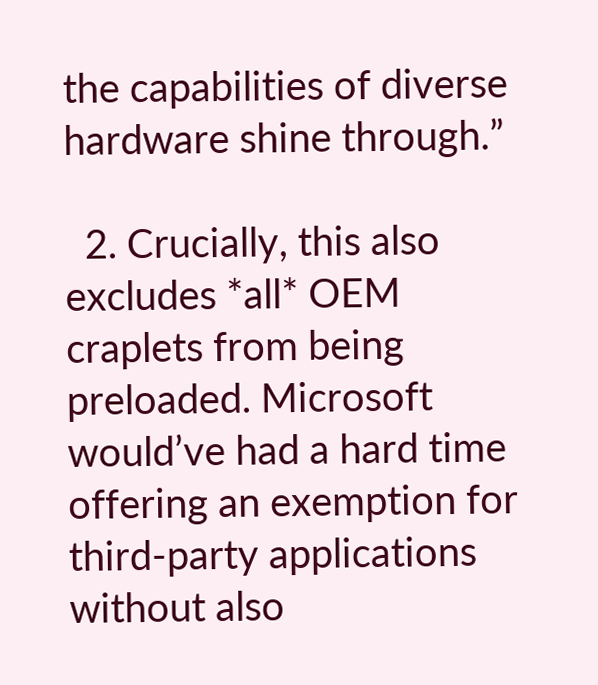the capabilities of diverse hardware shine through.”

  2. Crucially, this also excludes *all* OEM craplets from being preloaded. Microsoft would’ve had a hard time offering an exemption for third-party applications without also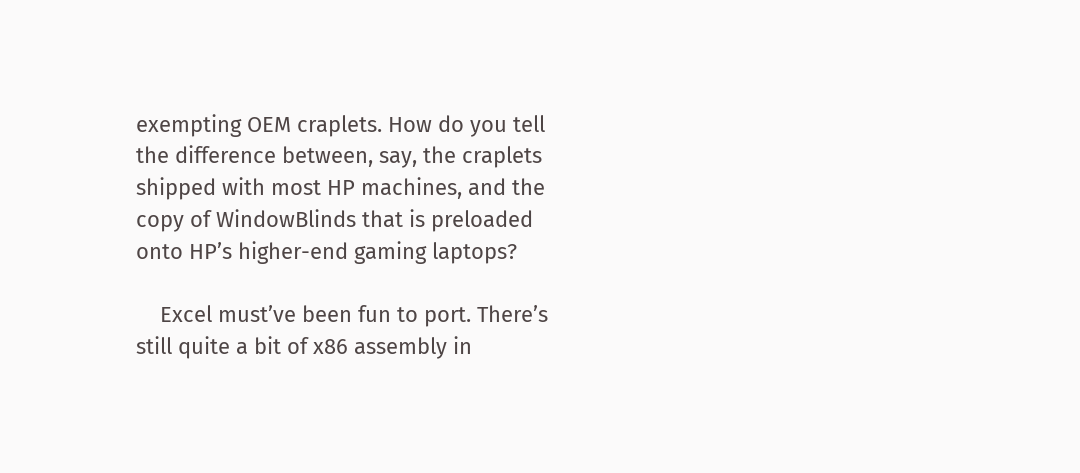exempting OEM craplets. How do you tell the difference between, say, the craplets shipped with most HP machines, and the copy of WindowBlinds that is preloaded onto HP’s higher-end gaming laptops?

    Excel must’ve been fun to port. There’s still quite a bit of x86 assembly in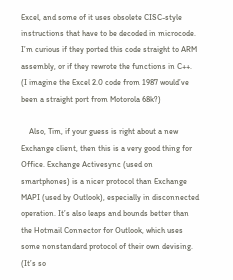Excel, and some of it uses obsolete CISC-style instructions that have to be decoded in microcode. I’m curious if they ported this code straight to ARM assembly, or if they rewrote the functions in C++. (I imagine the Excel 2.0 code from 1987 would’ve been a straight port from Motorola 68k?)

    Also, Tim, if your guess is right about a new Exchange client, then this is a very good thing for Office. Exchange Activesync (used on smartphones) is a nicer protocol than Exchange MAPI (used by Outlook), especially in disconnected operation. It’s also leaps and bounds better than the Hotmail Connector for Outlook, which uses some nonstandard protocol of their own devising. (It’s so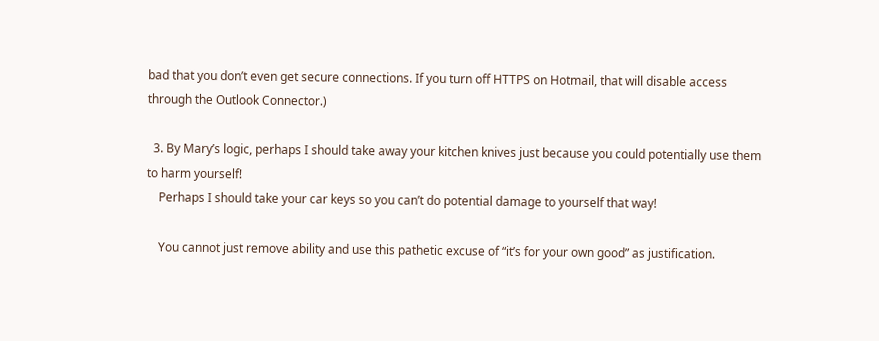bad that you don’t even get secure connections. If you turn off HTTPS on Hotmail, that will disable access through the Outlook Connector.)

  3. By Mary’s logic, perhaps I should take away your kitchen knives just because you could potentially use them to harm yourself!
    Perhaps I should take your car keys so you can’t do potential damage to yourself that way!

    You cannot just remove ability and use this pathetic excuse of “it’s for your own good” as justification.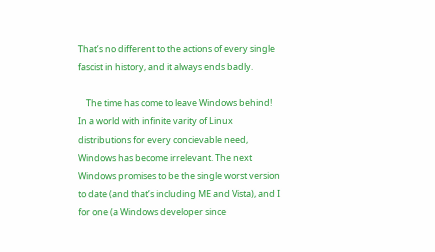That’s no different to the actions of every single fascist in history, and it always ends badly.

    The time has come to leave Windows behind! In a world with infinite varity of Linux distributions for every concievable need, Windows has become irrelevant. The next Windows promises to be the single worst version to date (and that’s including ME and Vista), and I for one (a Windows developer since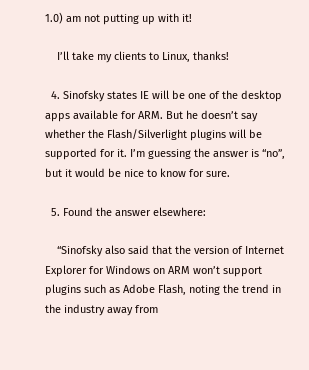1.0) am not putting up with it!

    I’ll take my clients to Linux, thanks!

  4. Sinofsky states IE will be one of the desktop apps available for ARM. But he doesn’t say whether the Flash/Silverlight plugins will be supported for it. I’m guessing the answer is “no”, but it would be nice to know for sure.

  5. Found the answer elsewhere:

    “Sinofsky also said that the version of Internet Explorer for Windows on ARM won’t support plugins such as Adobe Flash, noting the trend in the industry away from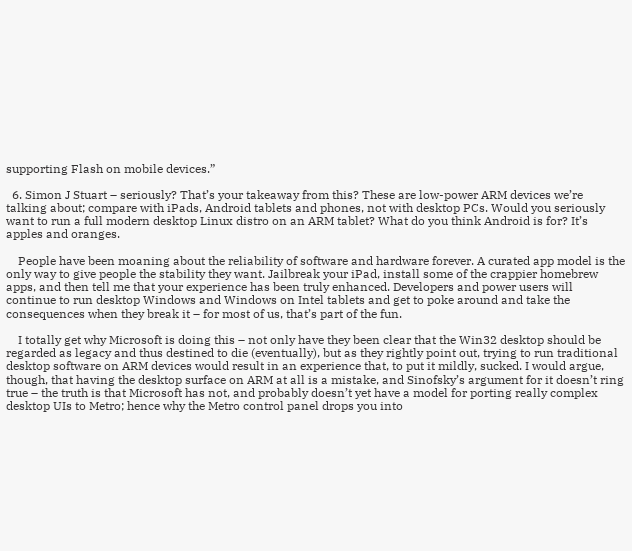supporting Flash on mobile devices.”

  6. Simon J Stuart – seriously? That’s your takeaway from this? These are low-power ARM devices we’re talking about; compare with iPads, Android tablets and phones, not with desktop PCs. Would you seriously want to run a full modern desktop Linux distro on an ARM tablet? What do you think Android is for? It’s apples and oranges.

    People have been moaning about the reliability of software and hardware forever. A curated app model is the only way to give people the stability they want. Jailbreak your iPad, install some of the crappier homebrew apps, and then tell me that your experience has been truly enhanced. Developers and power users will continue to run desktop Windows and Windows on Intel tablets and get to poke around and take the consequences when they break it – for most of us, that’s part of the fun.

    I totally get why Microsoft is doing this – not only have they been clear that the Win32 desktop should be regarded as legacy and thus destined to die (eventually), but as they rightly point out, trying to run traditional desktop software on ARM devices would result in an experience that, to put it mildly, sucked. I would argue, though, that having the desktop surface on ARM at all is a mistake, and Sinofsky’s argument for it doesn’t ring true – the truth is that Microsoft has not, and probably doesn’t yet have a model for porting really complex desktop UIs to Metro; hence why the Metro control panel drops you into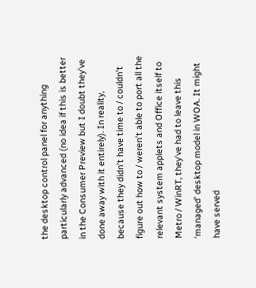the desktop control panel for anything particularly advanced (no idea if this is better in the Consumer Preview but I doubt they’ve done away with it entirely). In reality, because they didn’t have time to / couldn’t figure out how to / weren’t able to port all the relevant system applets and Office itself to Metro / WinRT, they’ve had to leave this ‘managed’ desktop model in WOA. It might have served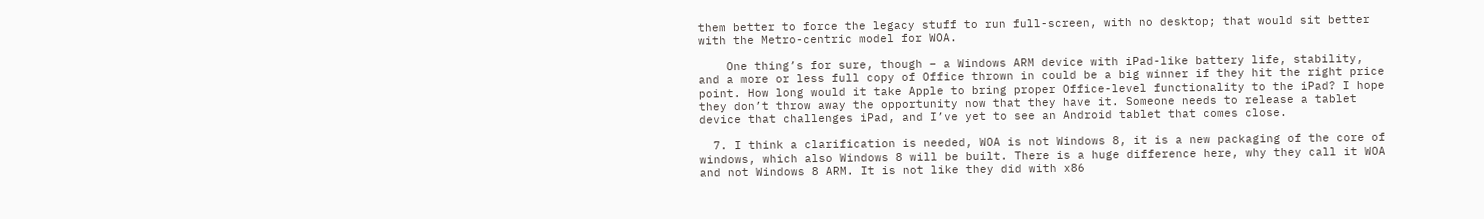them better to force the legacy stuff to run full-screen, with no desktop; that would sit better with the Metro-centric model for WOA.

    One thing’s for sure, though – a Windows ARM device with iPad-like battery life, stability, and a more or less full copy of Office thrown in could be a big winner if they hit the right price point. How long would it take Apple to bring proper Office-level functionality to the iPad? I hope they don’t throw away the opportunity now that they have it. Someone needs to release a tablet device that challenges iPad, and I’ve yet to see an Android tablet that comes close.

  7. I think a clarification is needed, WOA is not Windows 8, it is a new packaging of the core of windows, which also Windows 8 will be built. There is a huge difference here, why they call it WOA and not Windows 8 ARM. It is not like they did with x86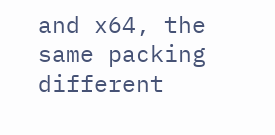and x64, the same packing different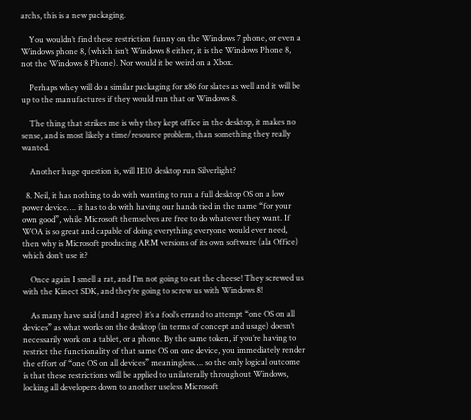archs, this is a new packaging.

    You wouldn’t find these restriction funny on the Windows 7 phone, or even a Windows phone 8, (which isn’t Windows 8 either, it is the Windows Phone 8, not the Windows 8 Phone). Nor would it be weird on a Xbox.

    Perhaps whey will do a similar packaging for x86 for slates as well and it will be up to the manufactures if they would run that or Windows 8.

    The thing that strikes me is why they kept office in the desktop, it makes no sense, and is most likely a time/resource problem, than something they really wanted.

    Another huge question is, will IE10 desktop run Silverlight?

  8. Neil, it has nothing to do with wanting to run a full desktop OS on a low power device…. it has to do with having our hands tied in the name “for your own good”, while Microsoft themselves are free to do whatever they want. If WOA is so great and capable of doing everything everyone would ever need, then why is Microsoft producing ARM versions of its own software (ala Office) which don’t use it?

    Once again I smell a rat, and I’m not going to eat the cheese! They screwed us with the Kinect SDK, and they’re going to screw us with Windows 8!

    As many have said (and I agree) it’s a fool’s errand to attempt “one OS on all devices” as what works on the desktop (in terms of concept and usage) doesn’t necessarily work on a tablet, or a phone. By the same token, if you’re having to restrict the functionality of that same OS on one device, you immediately render the effort of “one OS on all devices” meaningless…. so the only logical outcome is that these restrictions will be applied to unilaterally throughout Windows, locking all developers down to another useless Microsoft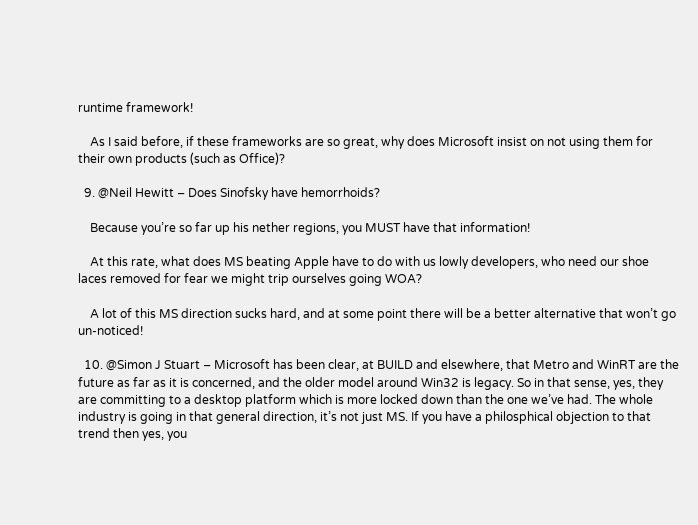runtime framework!

    As I said before, if these frameworks are so great, why does Microsoft insist on not using them for their own products (such as Office)?

  9. @Neil Hewitt – Does Sinofsky have hemorrhoids?

    Because you’re so far up his nether regions, you MUST have that information!

    At this rate, what does MS beating Apple have to do with us lowly developers, who need our shoe laces removed for fear we might trip ourselves going WOA?

    A lot of this MS direction sucks hard, and at some point there will be a better alternative that won’t go un-noticed!

  10. @Simon J Stuart – Microsoft has been clear, at BUILD and elsewhere, that Metro and WinRT are the future as far as it is concerned, and the older model around Win32 is legacy. So in that sense, yes, they are committing to a desktop platform which is more locked down than the one we’ve had. The whole industry is going in that general direction, it’s not just MS. If you have a philosphical objection to that trend then yes, you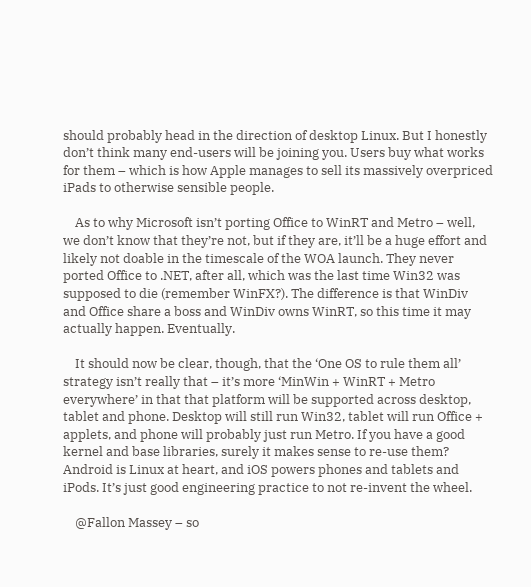should probably head in the direction of desktop Linux. But I honestly don’t think many end-users will be joining you. Users buy what works for them – which is how Apple manages to sell its massively overpriced iPads to otherwise sensible people.

    As to why Microsoft isn’t porting Office to WinRT and Metro – well, we don’t know that they’re not, but if they are, it’ll be a huge effort and likely not doable in the timescale of the WOA launch. They never ported Office to .NET, after all, which was the last time Win32 was supposed to die (remember WinFX?). The difference is that WinDiv and Office share a boss and WinDiv owns WinRT, so this time it may actually happen. Eventually.

    It should now be clear, though, that the ‘One OS to rule them all’ strategy isn’t really that – it’s more ‘MinWin + WinRT + Metro everywhere’ in that that platform will be supported across desktop, tablet and phone. Desktop will still run Win32, tablet will run Office + applets, and phone will probably just run Metro. If you have a good kernel and base libraries, surely it makes sense to re-use them? Android is Linux at heart, and iOS powers phones and tablets and iPods. It’s just good engineering practice to not re-invent the wheel.

    @Fallon Massey – so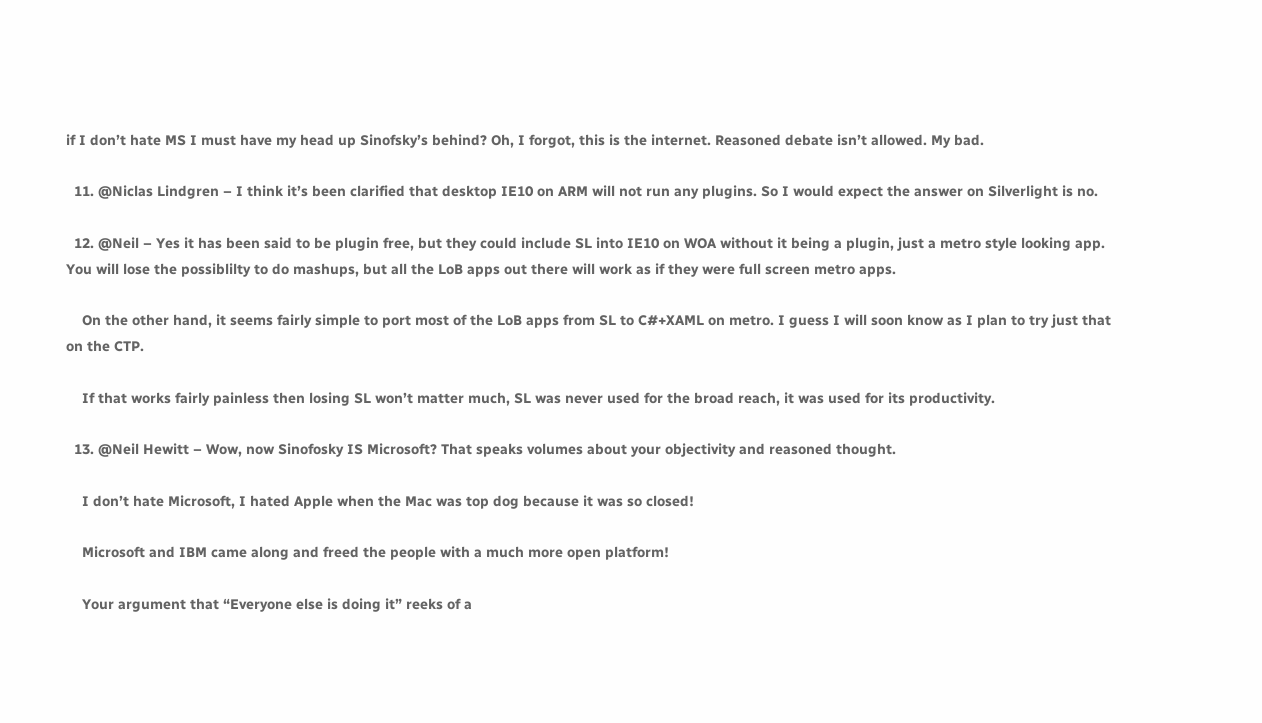if I don’t hate MS I must have my head up Sinofsky’s behind? Oh, I forgot, this is the internet. Reasoned debate isn’t allowed. My bad.

  11. @Niclas Lindgren – I think it’s been clarified that desktop IE10 on ARM will not run any plugins. So I would expect the answer on Silverlight is no.

  12. @Neil – Yes it has been said to be plugin free, but they could include SL into IE10 on WOA without it being a plugin, just a metro style looking app. You will lose the possiblilty to do mashups, but all the LoB apps out there will work as if they were full screen metro apps.

    On the other hand, it seems fairly simple to port most of the LoB apps from SL to C#+XAML on metro. I guess I will soon know as I plan to try just that on the CTP.

    If that works fairly painless then losing SL won’t matter much, SL was never used for the broad reach, it was used for its productivity.

  13. @Neil Hewitt – Wow, now Sinofosky IS Microsoft? That speaks volumes about your objectivity and reasoned thought.

    I don’t hate Microsoft, I hated Apple when the Mac was top dog because it was so closed!

    Microsoft and IBM came along and freed the people with a much more open platform!

    Your argument that “Everyone else is doing it” reeks of a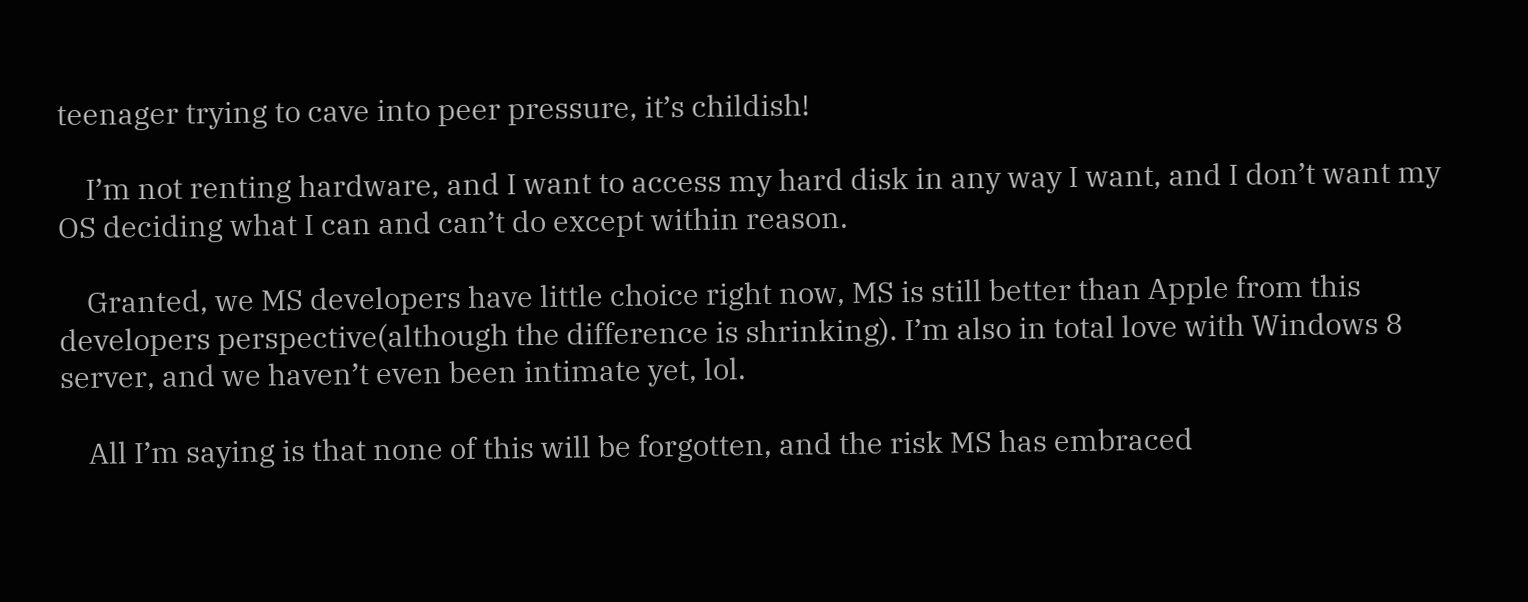teenager trying to cave into peer pressure, it’s childish!

    I’m not renting hardware, and I want to access my hard disk in any way I want, and I don’t want my OS deciding what I can and can’t do except within reason.

    Granted, we MS developers have little choice right now, MS is still better than Apple from this developers perspective(although the difference is shrinking). I’m also in total love with Windows 8 server, and we haven’t even been intimate yet, lol.

    All I’m saying is that none of this will be forgotten, and the risk MS has embraced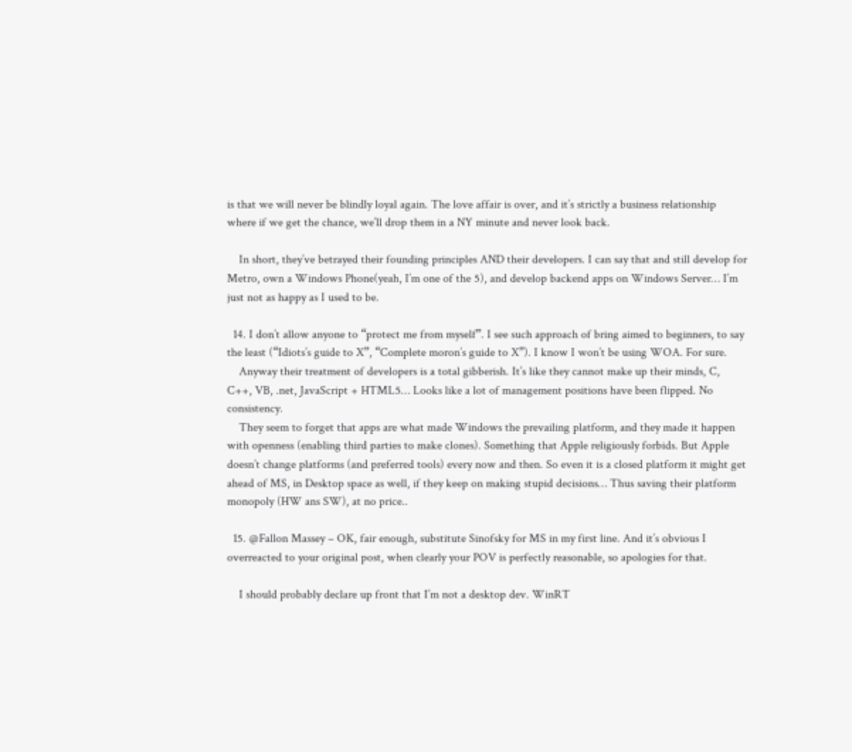is that we will never be blindly loyal again. The love affair is over, and it’s strictly a business relationship where if we get the chance, we’ll drop them in a NY minute and never look back.

    In short, they’ve betrayed their founding principles AND their developers. I can say that and still develop for Metro, own a Windows Phone(yeah, I’m one of the 5), and develop backend apps on Windows Server… I’m just not as happy as I used to be.

  14. I don’t allow anyone to “protect me from myself”. I see such approach of bring aimed to beginners, to say the least (“Idiots’s guide to X”, “Complete moron’s guide to X”). I know I won’t be using WOA. For sure.
    Anyway their treatment of developers is a total gibberish. It’s like they cannot make up their minds, C, C++, VB, .net, JavaScript + HTML5… Looks like a lot of management positions have been flipped. No consistency.
    They seem to forget that apps are what made Windows the prevailing platform, and they made it happen with openness (enabling third parties to make clones). Something that Apple religiously forbids. But Apple doesn’t change platforms (and preferred tools) every now and then. So even it is a closed platform it might get ahead of MS, in Desktop space as well, if they keep on making stupid decisions… Thus saving their platform monopoly (HW ans SW), at no price..

  15. @Fallon Massey – OK, fair enough, substitute Sinofsky for MS in my first line. And it’s obvious I overreacted to your original post, when clearly your POV is perfectly reasonable, so apologies for that.

    I should probably declare up front that I’m not a desktop dev. WinRT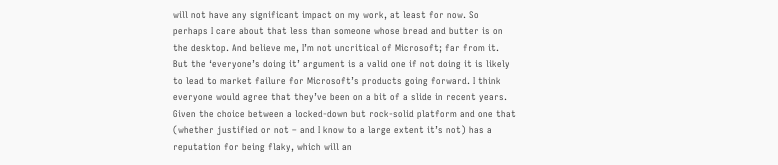will not have any significant impact on my work, at least for now. So perhaps I care about that less than someone whose bread and butter is on the desktop. And believe me, I’m not uncritical of Microsoft; far from it. But the ‘everyone’s doing it’ argument is a valid one if not doing it is likely to lead to market failure for Microsoft’s products going forward. I think everyone would agree that they’ve been on a bit of a slide in recent years. Given the choice between a locked-down but rock-solid platform and one that (whether justified or not – and I know to a large extent it’s not) has a reputation for being flaky, which will an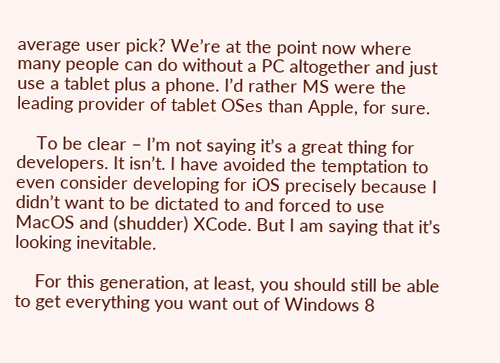average user pick? We’re at the point now where many people can do without a PC altogether and just use a tablet plus a phone. I’d rather MS were the leading provider of tablet OSes than Apple, for sure.

    To be clear – I’m not saying it’s a great thing for developers. It isn’t. I have avoided the temptation to even consider developing for iOS precisely because I didn’t want to be dictated to and forced to use MacOS and (shudder) XCode. But I am saying that it’s looking inevitable.

    For this generation, at least, you should still be able to get everything you want out of Windows 8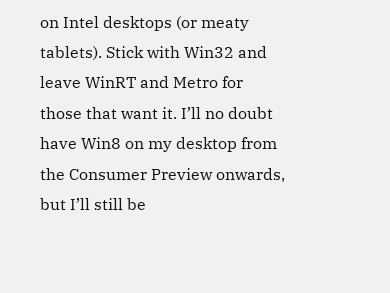on Intel desktops (or meaty tablets). Stick with Win32 and leave WinRT and Metro for those that want it. I’ll no doubt have Win8 on my desktop from the Consumer Preview onwards, but I’ll still be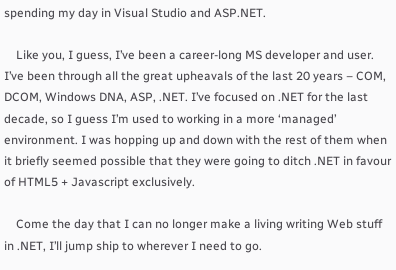spending my day in Visual Studio and ASP.NET.

    Like you, I guess, I’ve been a career-long MS developer and user. I’ve been through all the great upheavals of the last 20 years – COM, DCOM, Windows DNA, ASP, .NET. I’ve focused on .NET for the last decade, so I guess I’m used to working in a more ‘managed’ environment. I was hopping up and down with the rest of them when it briefly seemed possible that they were going to ditch .NET in favour of HTML5 + Javascript exclusively.

    Come the day that I can no longer make a living writing Web stuff in .NET, I’ll jump ship to wherever I need to go.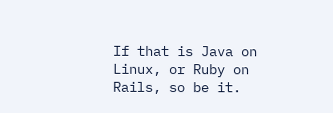If that is Java on Linux, or Ruby on Rails, so be it.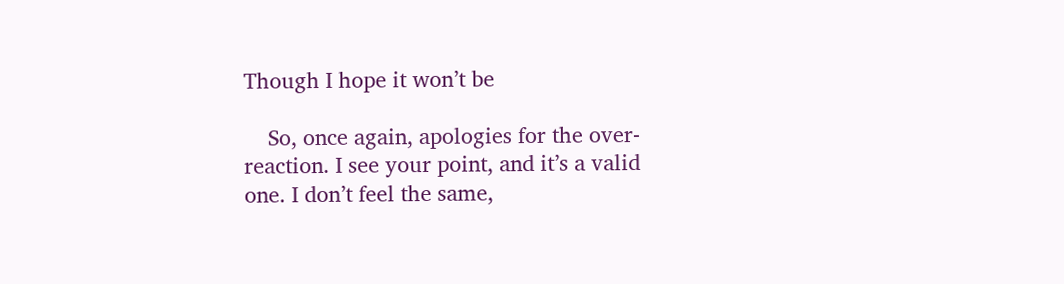Though I hope it won’t be

    So, once again, apologies for the over-reaction. I see your point, and it’s a valid one. I don’t feel the same,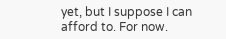yet, but I suppose I can afford to. For now.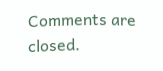Comments are closed.